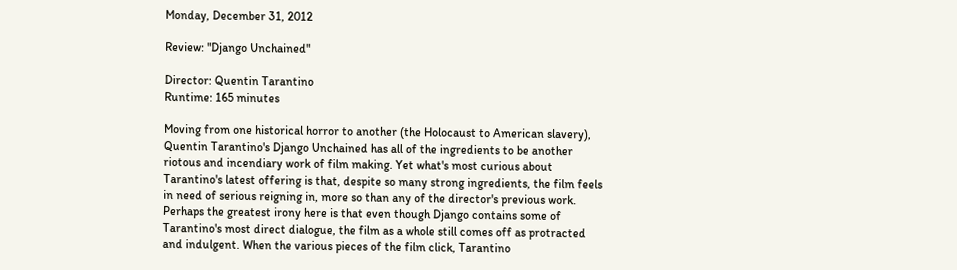Monday, December 31, 2012

Review: "Django Unchained"

Director: Quentin Tarantino
Runtime: 165 minutes

Moving from one historical horror to another (the Holocaust to American slavery), Quentin Tarantino's Django Unchained has all of the ingredients to be another riotous and incendiary work of film making. Yet what's most curious about Tarantino's latest offering is that, despite so many strong ingredients, the film feels in need of serious reigning in, more so than any of the director's previous work. Perhaps the greatest irony here is that even though Django contains some of Tarantino's most direct dialogue, the film as a whole still comes off as protracted and indulgent. When the various pieces of the film click, Tarantino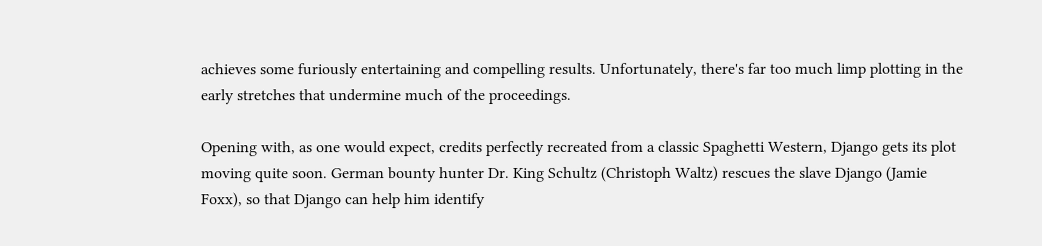achieves some furiously entertaining and compelling results. Unfortunately, there's far too much limp plotting in the early stretches that undermine much of the proceedings.

Opening with, as one would expect, credits perfectly recreated from a classic Spaghetti Western, Django gets its plot moving quite soon. German bounty hunter Dr. King Schultz (Christoph Waltz) rescues the slave Django (Jamie Foxx), so that Django can help him identify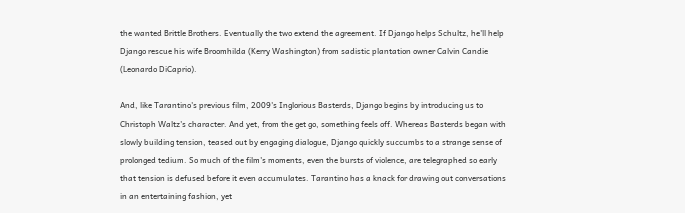the wanted Brittle Brothers. Eventually the two extend the agreement. If Django helps Schultz, he'll help Django rescue his wife Broomhilda (Kerry Washington) from sadistic plantation owner Calvin Candie (Leonardo DiCaprio).

And, like Tarantino's previous film, 2009's Inglorious Basterds, Django begins by introducing us to Christoph Waltz's character. And yet, from the get go, something feels off. Whereas Basterds began with slowly building tension, teased out by engaging dialogue, Django quickly succumbs to a strange sense of prolonged tedium. So much of the film's moments, even the bursts of violence, are telegraphed so early that tension is defused before it even accumulates. Tarantino has a knack for drawing out conversations in an entertaining fashion, yet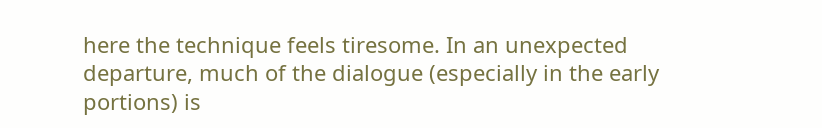here the technique feels tiresome. In an unexpected departure, much of the dialogue (especially in the early portions) is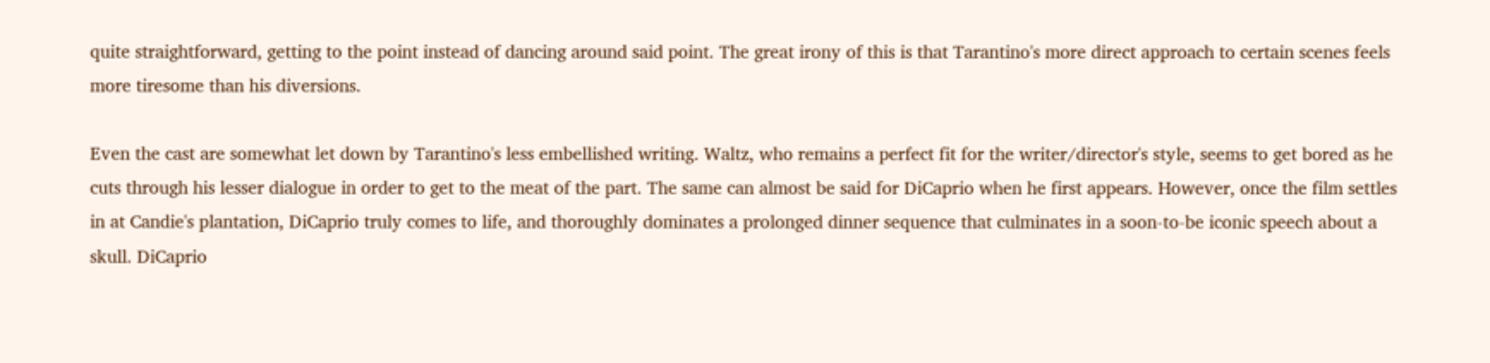quite straightforward, getting to the point instead of dancing around said point. The great irony of this is that Tarantino's more direct approach to certain scenes feels more tiresome than his diversions.

Even the cast are somewhat let down by Tarantino's less embellished writing. Waltz, who remains a perfect fit for the writer/director's style, seems to get bored as he cuts through his lesser dialogue in order to get to the meat of the part. The same can almost be said for DiCaprio when he first appears. However, once the film settles in at Candie's plantation, DiCaprio truly comes to life, and thoroughly dominates a prolonged dinner sequence that culminates in a soon-to-be iconic speech about a skull. DiCaprio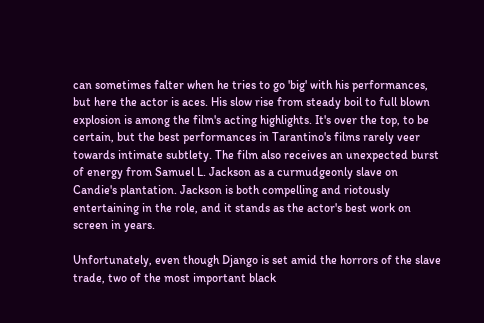can sometimes falter when he tries to go 'big' with his performances, but here the actor is aces. His slow rise from steady boil to full blown explosion is among the film's acting highlights. It's over the top, to be certain, but the best performances in Tarantino's films rarely veer towards intimate subtlety. The film also receives an unexpected burst of energy from Samuel L. Jackson as a curmudgeonly slave on Candie's plantation. Jackson is both compelling and riotously entertaining in the role, and it stands as the actor's best work on screen in years.

Unfortunately, even though Django is set amid the horrors of the slave trade, two of the most important black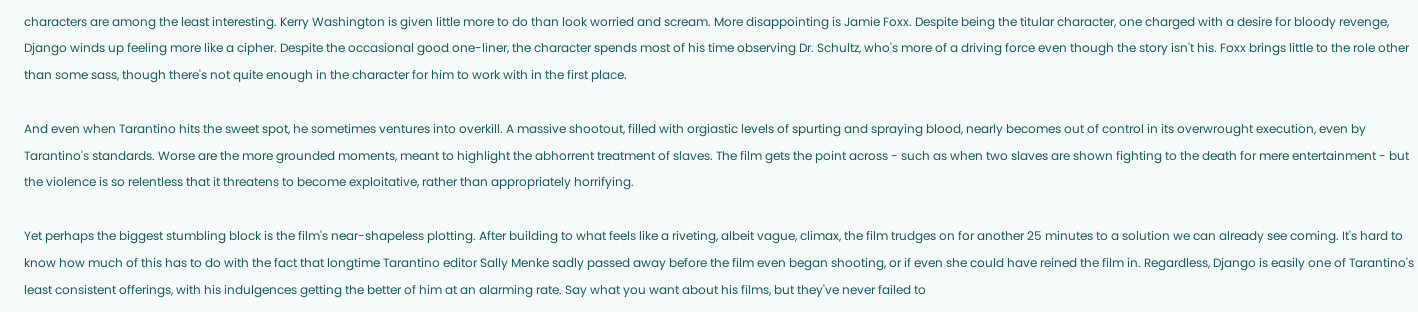characters are among the least interesting. Kerry Washington is given little more to do than look worried and scream. More disappointing is Jamie Foxx. Despite being the titular character, one charged with a desire for bloody revenge, Django winds up feeling more like a cipher. Despite the occasional good one-liner, the character spends most of his time observing Dr. Schultz, who's more of a driving force even though the story isn't his. Foxx brings little to the role other than some sass, though there's not quite enough in the character for him to work with in the first place.

And even when Tarantino hits the sweet spot, he sometimes ventures into overkill. A massive shootout, filled with orgiastic levels of spurting and spraying blood, nearly becomes out of control in its overwrought execution, even by Tarantino's standards. Worse are the more grounded moments, meant to highlight the abhorrent treatment of slaves. The film gets the point across - such as when two slaves are shown fighting to the death for mere entertainment - but the violence is so relentless that it threatens to become exploitative, rather than appropriately horrifying.

Yet perhaps the biggest stumbling block is the film's near-shapeless plotting. After building to what feels like a riveting, albeit vague, climax, the film trudges on for another 25 minutes to a solution we can already see coming. It's hard to know how much of this has to do with the fact that longtime Tarantino editor Sally Menke sadly passed away before the film even began shooting, or if even she could have reined the film in. Regardless, Django is easily one of Tarantino's least consistent offerings, with his indulgences getting the better of him at an alarming rate. Say what you want about his films, but they've never failed to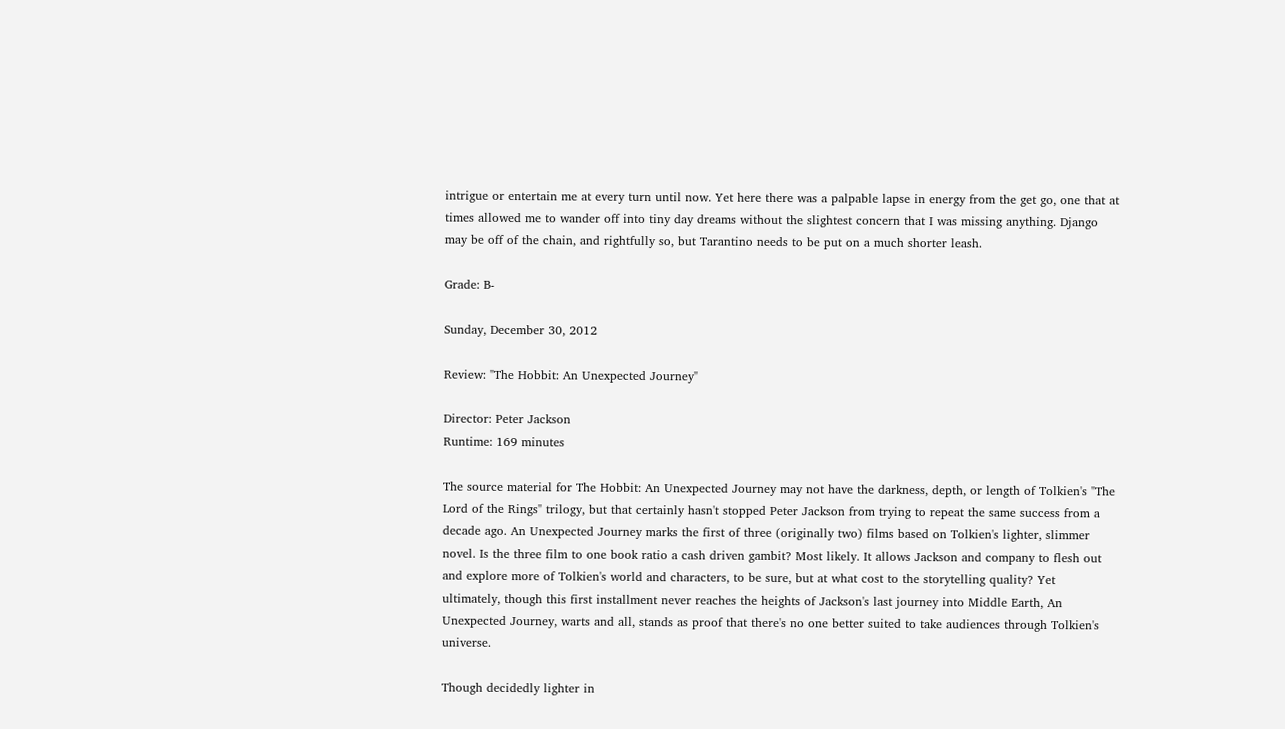intrigue or entertain me at every turn until now. Yet here there was a palpable lapse in energy from the get go, one that at times allowed me to wander off into tiny day dreams without the slightest concern that I was missing anything. Django may be off of the chain, and rightfully so, but Tarantino needs to be put on a much shorter leash.

Grade: B-

Sunday, December 30, 2012

Review: "The Hobbit: An Unexpected Journey"

Director: Peter Jackson
Runtime: 169 minutes

The source material for The Hobbit: An Unexpected Journey may not have the darkness, depth, or length of Tolkien's "The Lord of the Rings" trilogy, but that certainly hasn't stopped Peter Jackson from trying to repeat the same success from a decade ago. An Unexpected Journey marks the first of three (originally two) films based on Tolkien's lighter, slimmer novel. Is the three film to one book ratio a cash driven gambit? Most likely. It allows Jackson and company to flesh out and explore more of Tolkien's world and characters, to be sure, but at what cost to the storytelling quality? Yet ultimately, though this first installment never reaches the heights of Jackson's last journey into Middle Earth, An Unexpected Journey, warts and all, stands as proof that there's no one better suited to take audiences through Tolkien's universe.

Though decidedly lighter in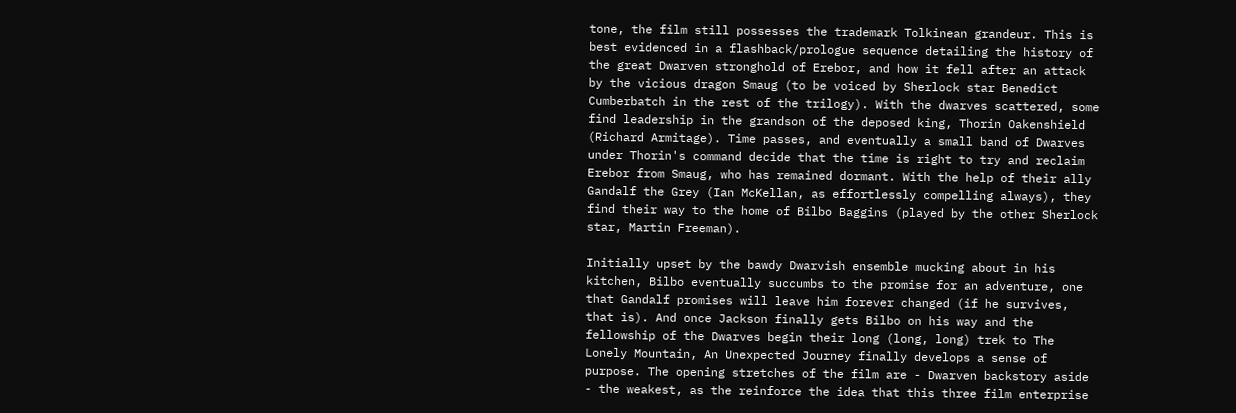tone, the film still possesses the trademark Tolkinean grandeur. This is best evidenced in a flashback/prologue sequence detailing the history of the great Dwarven stronghold of Erebor, and how it fell after an attack by the vicious dragon Smaug (to be voiced by Sherlock star Benedict Cumberbatch in the rest of the trilogy). With the dwarves scattered, some find leadership in the grandson of the deposed king, Thorin Oakenshield (Richard Armitage). Time passes, and eventually a small band of Dwarves under Thorin's command decide that the time is right to try and reclaim Erebor from Smaug, who has remained dormant. With the help of their ally Gandalf the Grey (Ian McKellan, as effortlessly compelling always), they find their way to the home of Bilbo Baggins (played by the other Sherlock star, Martin Freeman).

Initially upset by the bawdy Dwarvish ensemble mucking about in his kitchen, Bilbo eventually succumbs to the promise for an adventure, one that Gandalf promises will leave him forever changed (if he survives, that is). And once Jackson finally gets Bilbo on his way and the fellowship of the Dwarves begin their long (long, long) trek to The Lonely Mountain, An Unexpected Journey finally develops a sense of purpose. The opening stretches of the film are - Dwarven backstory aside - the weakest, as the reinforce the idea that this three film enterprise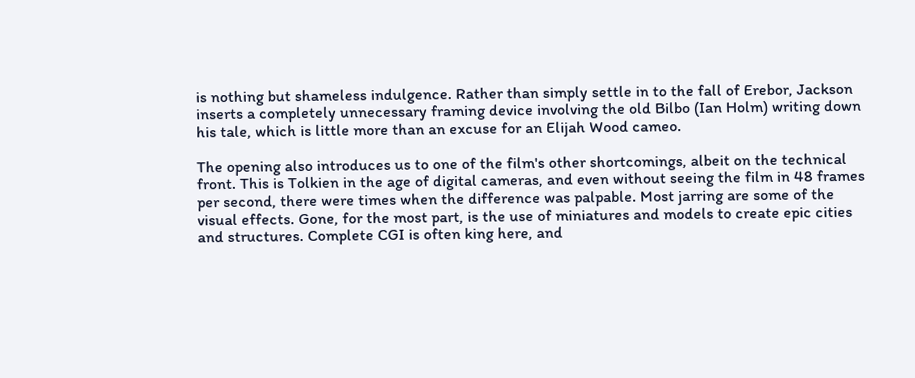is nothing but shameless indulgence. Rather than simply settle in to the fall of Erebor, Jackson inserts a completely unnecessary framing device involving the old Bilbo (Ian Holm) writing down his tale, which is little more than an excuse for an Elijah Wood cameo.

The opening also introduces us to one of the film's other shortcomings, albeit on the technical front. This is Tolkien in the age of digital cameras, and even without seeing the film in 48 frames per second, there were times when the difference was palpable. Most jarring are some of the visual effects. Gone, for the most part, is the use of miniatures and models to create epic cities and structures. Complete CGI is often king here, and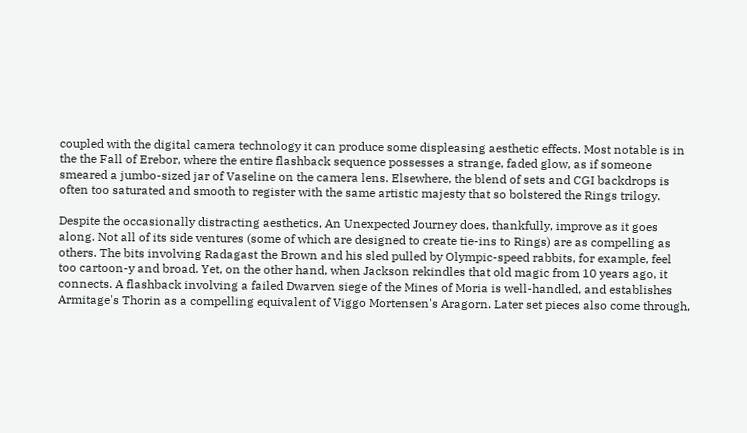coupled with the digital camera technology it can produce some displeasing aesthetic effects. Most notable is in the the Fall of Erebor, where the entire flashback sequence possesses a strange, faded glow, as if someone smeared a jumbo-sized jar of Vaseline on the camera lens. Elsewhere, the blend of sets and CGI backdrops is often too saturated and smooth to register with the same artistic majesty that so bolstered the Rings trilogy.

Despite the occasionally distracting aesthetics, An Unexpected Journey does, thankfully, improve as it goes along. Not all of its side ventures (some of which are designed to create tie-ins to Rings) are as compelling as others. The bits involving Radagast the Brown and his sled pulled by Olympic-speed rabbits, for example, feel too cartoon-y and broad. Yet, on the other hand, when Jackson rekindles that old magic from 10 years ago, it connects. A flashback involving a failed Dwarven siege of the Mines of Moria is well-handled, and establishes Armitage's Thorin as a compelling equivalent of Viggo Mortensen's Aragorn. Later set pieces also come through,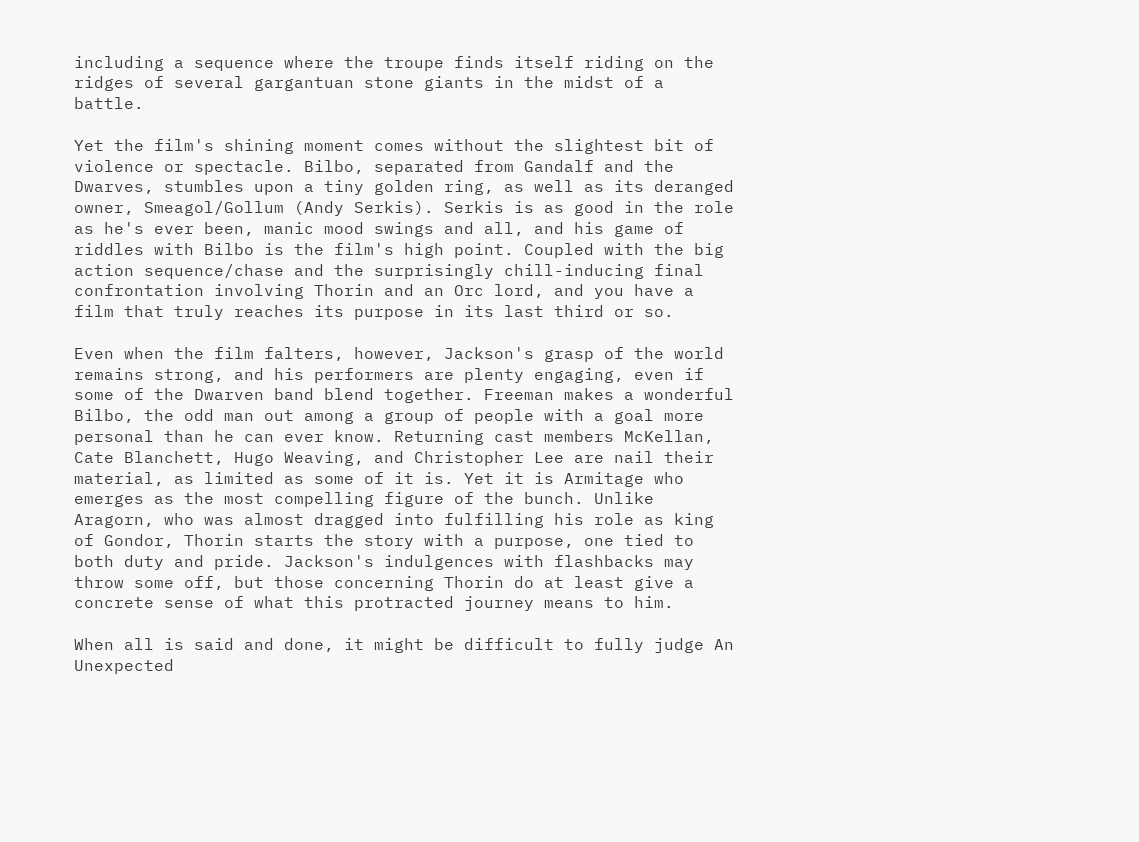including a sequence where the troupe finds itself riding on the ridges of several gargantuan stone giants in the midst of a battle.

Yet the film's shining moment comes without the slightest bit of violence or spectacle. Bilbo, separated from Gandalf and the Dwarves, stumbles upon a tiny golden ring, as well as its deranged owner, Smeagol/Gollum (Andy Serkis). Serkis is as good in the role as he's ever been, manic mood swings and all, and his game of riddles with Bilbo is the film's high point. Coupled with the big action sequence/chase and the surprisingly chill-inducing final confrontation involving Thorin and an Orc lord, and you have a film that truly reaches its purpose in its last third or so.

Even when the film falters, however, Jackson's grasp of the world remains strong, and his performers are plenty engaging, even if some of the Dwarven band blend together. Freeman makes a wonderful Bilbo, the odd man out among a group of people with a goal more personal than he can ever know. Returning cast members McKellan, Cate Blanchett, Hugo Weaving, and Christopher Lee are nail their material, as limited as some of it is. Yet it is Armitage who emerges as the most compelling figure of the bunch. Unlike Aragorn, who was almost dragged into fulfilling his role as king of Gondor, Thorin starts the story with a purpose, one tied to both duty and pride. Jackson's indulgences with flashbacks may throw some off, but those concerning Thorin do at least give a concrete sense of what this protracted journey means to him.

When all is said and done, it might be difficult to fully judge An Unexpected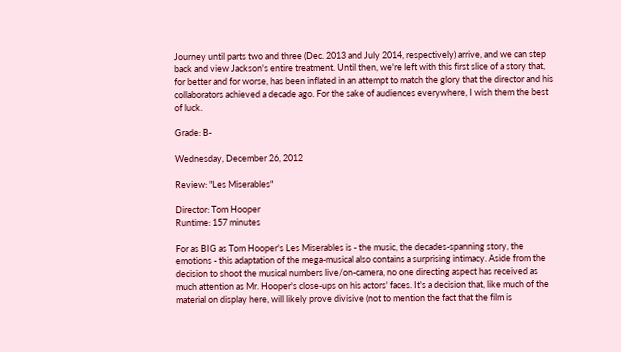Journey until parts two and three (Dec. 2013 and July 2014, respectively) arrive, and we can step back and view Jackson's entire treatment. Until then, we're left with this first slice of a story that, for better and for worse, has been inflated in an attempt to match the glory that the director and his collaborators achieved a decade ago. For the sake of audiences everywhere, I wish them the best of luck.

Grade: B-

Wednesday, December 26, 2012

Review: "Les Miserables"

Director: Tom Hooper
Runtime: 157 minutes

For as BIG as Tom Hooper's Les Miserables is - the music, the decades-spanning story, the emotions - this adaptation of the mega-musical also contains a surprising intimacy. Aside from the decision to shoot the musical numbers live/on-camera, no one directing aspect has received as much attention as Mr. Hooper's close-ups on his actors' faces. It's a decision that, like much of the material on display here, will likely prove divisive (not to mention the fact that the film is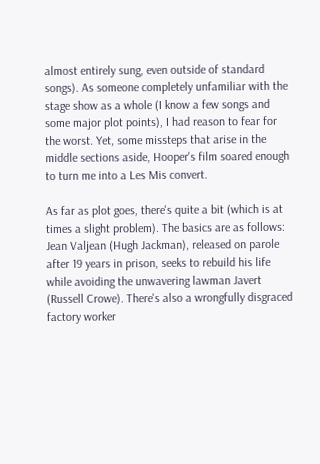almost entirely sung, even outside of standard songs). As someone completely unfamiliar with the stage show as a whole (I know a few songs and some major plot points), I had reason to fear for the worst. Yet, some missteps that arise in the middle sections aside, Hooper's film soared enough to turn me into a Les Mis convert.

As far as plot goes, there's quite a bit (which is at times a slight problem). The basics are as follows: Jean Valjean (Hugh Jackman), released on parole after 19 years in prison, seeks to rebuild his life while avoiding the unwavering lawman Javert (Russell Crowe). There's also a wrongfully disgraced factory worker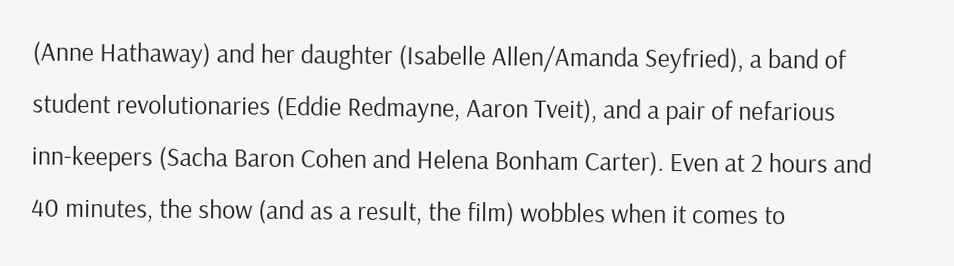(Anne Hathaway) and her daughter (Isabelle Allen/Amanda Seyfried), a band of student revolutionaries (Eddie Redmayne, Aaron Tveit), and a pair of nefarious inn-keepers (Sacha Baron Cohen and Helena Bonham Carter). Even at 2 hours and 40 minutes, the show (and as a result, the film) wobbles when it comes to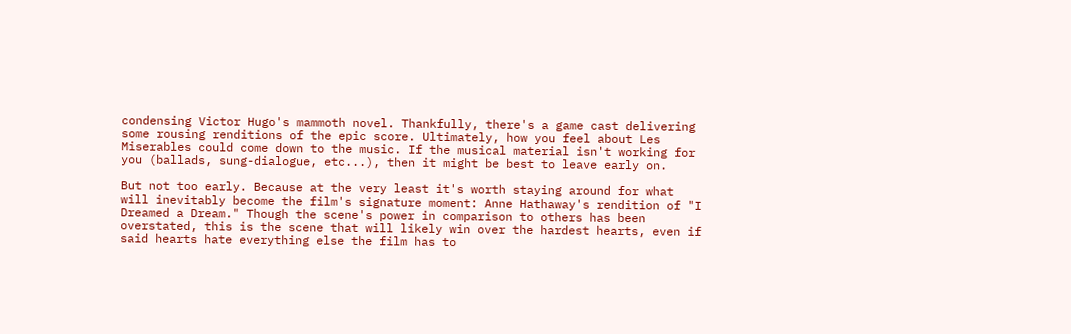condensing Victor Hugo's mammoth novel. Thankfully, there's a game cast delivering some rousing renditions of the epic score. Ultimately, how you feel about Les Miserables could come down to the music. If the musical material isn't working for you (ballads, sung-dialogue, etc...), then it might be best to leave early on.

But not too early. Because at the very least it's worth staying around for what will inevitably become the film's signature moment: Anne Hathaway's rendition of "I Dreamed a Dream." Though the scene's power in comparison to others has been overstated, this is the scene that will likely win over the hardest hearts, even if said hearts hate everything else the film has to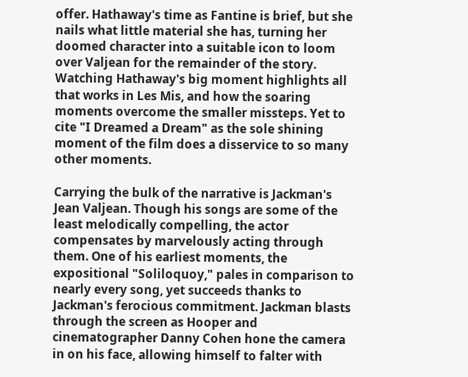offer. Hathaway's time as Fantine is brief, but she nails what little material she has, turning her doomed character into a suitable icon to loom over Valjean for the remainder of the story. Watching Hathaway's big moment highlights all that works in Les Mis, and how the soaring moments overcome the smaller missteps. Yet to cite "I Dreamed a Dream" as the sole shining moment of the film does a disservice to so many other moments.

Carrying the bulk of the narrative is Jackman's Jean Valjean. Though his songs are some of the least melodically compelling, the actor compensates by marvelously acting through them. One of his earliest moments, the expositional "Soliloquoy," pales in comparison to nearly every song, yet succeeds thanks to Jackman's ferocious commitment. Jackman blasts through the screen as Hooper and cinematographer Danny Cohen hone the camera in on his face, allowing himself to falter with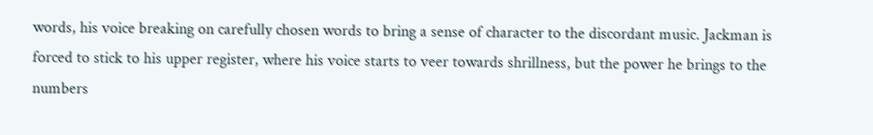words, his voice breaking on carefully chosen words to bring a sense of character to the discordant music. Jackman is forced to stick to his upper register, where his voice starts to veer towards shrillness, but the power he brings to the numbers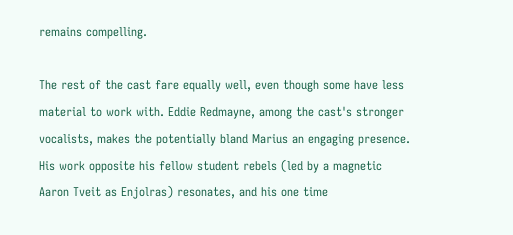remains compelling.

The rest of the cast fare equally well, even though some have less material to work with. Eddie Redmayne, among the cast's stronger vocalists, makes the potentially bland Marius an engaging presence. His work opposite his fellow student rebels (led by a magnetic Aaron Tveit as Enjolras) resonates, and his one time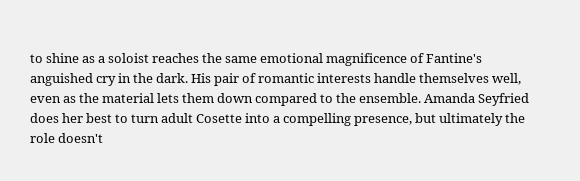to shine as a soloist reaches the same emotional magnificence of Fantine's anguished cry in the dark. His pair of romantic interests handle themselves well, even as the material lets them down compared to the ensemble. Amanda Seyfried does her best to turn adult Cosette into a compelling presence, but ultimately the role doesn't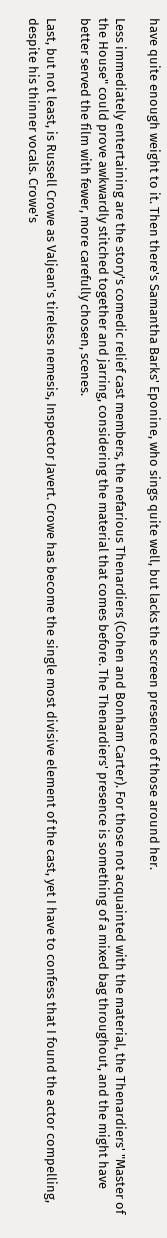have quite enough weight to it. Then there's Samantha Barks' Eponine, who sings quite well, but lacks the screen presence of those around her.

Less immediately entertaining are the story's comedic relief cast members, the nefarious Thenardiers (Cohen and Bonham Carter). For those not acquainted with the material, the Thenardiers' "Master of the House" could prove awkwardly stitched together and jarring, considering the material that comes before. The Thenardiers' presence is something of a mixed bag throughout, and the might have better served the film with fewer, more carefully chosen, scenes.

Last, but not least, is Russell Crowe as Valjean's tireless nemesis, Inspector Javert. Crowe has become the single most divisive element of the cast, yet I have to confess that I found the actor compelling, despite his thinner vocals. Crowe's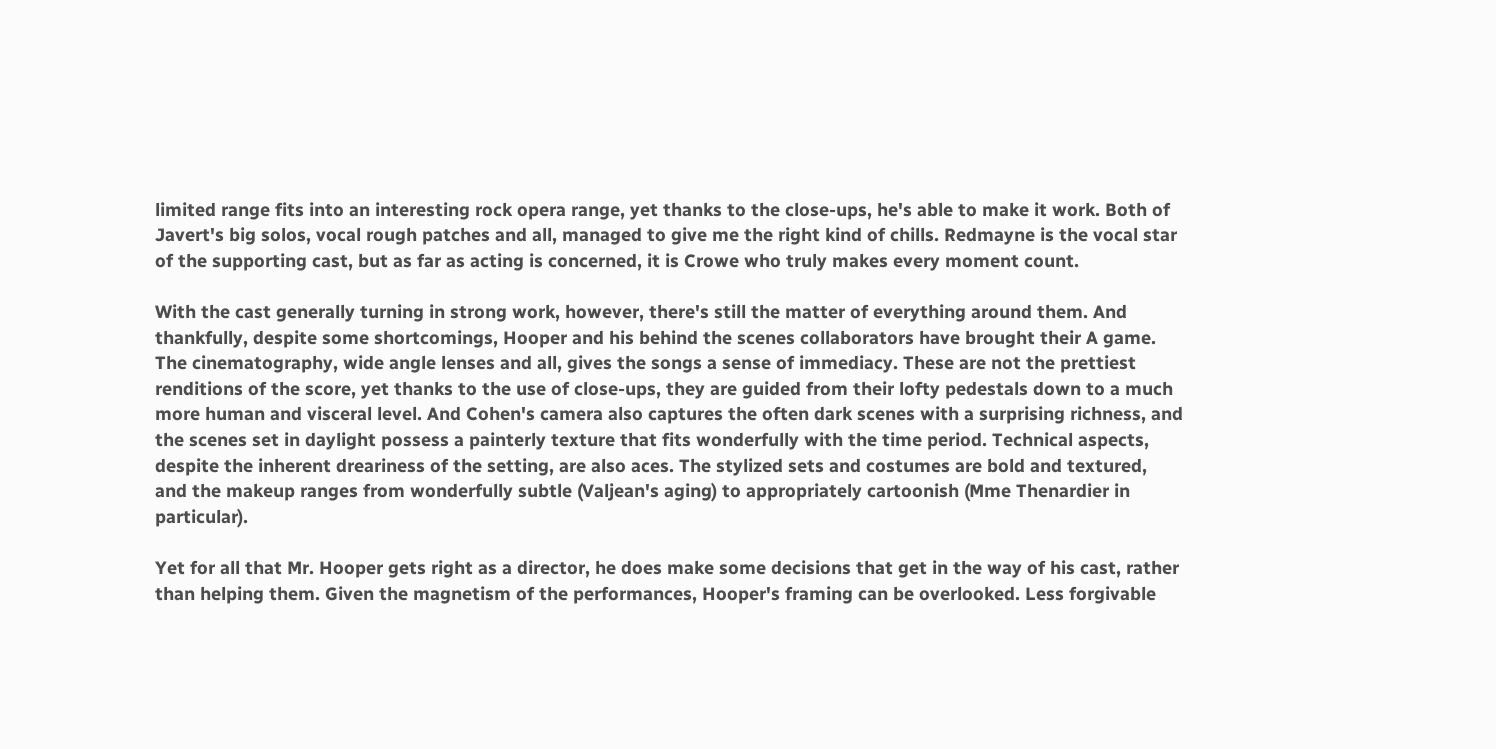limited range fits into an interesting rock opera range, yet thanks to the close-ups, he's able to make it work. Both of Javert's big solos, vocal rough patches and all, managed to give me the right kind of chills. Redmayne is the vocal star of the supporting cast, but as far as acting is concerned, it is Crowe who truly makes every moment count.

With the cast generally turning in strong work, however, there's still the matter of everything around them. And thankfully, despite some shortcomings, Hooper and his behind the scenes collaborators have brought their A game. The cinematography, wide angle lenses and all, gives the songs a sense of immediacy. These are not the prettiest renditions of the score, yet thanks to the use of close-ups, they are guided from their lofty pedestals down to a much more human and visceral level. And Cohen's camera also captures the often dark scenes with a surprising richness, and the scenes set in daylight possess a painterly texture that fits wonderfully with the time period. Technical aspects, despite the inherent dreariness of the setting, are also aces. The stylized sets and costumes are bold and textured, and the makeup ranges from wonderfully subtle (Valjean's aging) to appropriately cartoonish (Mme Thenardier in particular).

Yet for all that Mr. Hooper gets right as a director, he does make some decisions that get in the way of his cast, rather than helping them. Given the magnetism of the performances, Hooper's framing can be overlooked. Less forgivable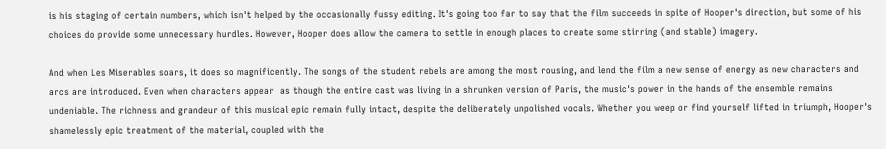is his staging of certain numbers, which isn't helped by the occasionally fussy editing. It's going too far to say that the film succeeds in spite of Hooper's direction, but some of his choices do provide some unnecessary hurdles. However, Hooper does allow the camera to settle in enough places to create some stirring (and stable) imagery.

And when Les Miserables soars, it does so magnificently. The songs of the student rebels are among the most rousing, and lend the film a new sense of energy as new characters and arcs are introduced. Even when characters appear  as though the entire cast was living in a shrunken version of Paris, the music's power in the hands of the ensemble remains undeniable. The richness and grandeur of this musical epic remain fully intact, despite the deliberately unpolished vocals. Whether you weep or find yourself lifted in triumph, Hooper's shamelessly epic treatment of the material, coupled with the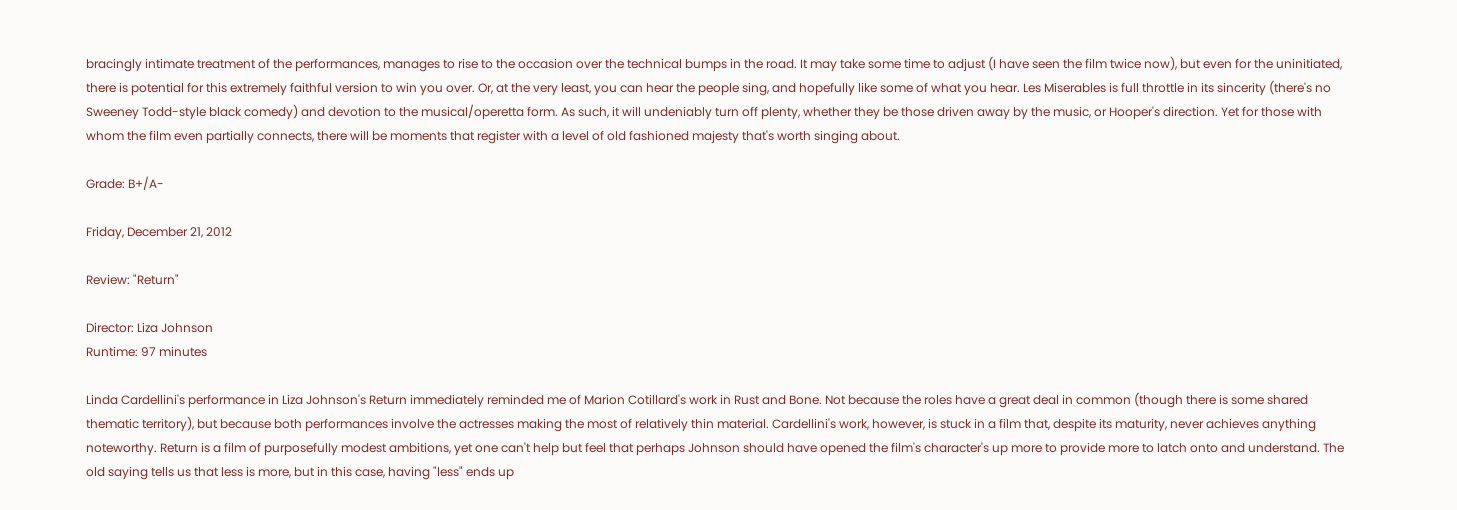bracingly intimate treatment of the performances, manages to rise to the occasion over the technical bumps in the road. It may take some time to adjust (I have seen the film twice now), but even for the uninitiated, there is potential for this extremely faithful version to win you over. Or, at the very least, you can hear the people sing, and hopefully like some of what you hear. Les Miserables is full throttle in its sincerity (there's no Sweeney Todd-style black comedy) and devotion to the musical/operetta form. As such, it will undeniably turn off plenty, whether they be those driven away by the music, or Hooper's direction. Yet for those with whom the film even partially connects, there will be moments that register with a level of old fashioned majesty that's worth singing about.

Grade: B+/A-

Friday, December 21, 2012

Review: "Return"

Director: Liza Johnson
Runtime: 97 minutes

Linda Cardellini's performance in Liza Johnson's Return immediately reminded me of Marion Cotillard's work in Rust and Bone. Not because the roles have a great deal in common (though there is some shared thematic territory), but because both performances involve the actresses making the most of relatively thin material. Cardellini's work, however, is stuck in a film that, despite its maturity, never achieves anything noteworthy. Return is a film of purposefully modest ambitions, yet one can't help but feel that perhaps Johnson should have opened the film's character's up more to provide more to latch onto and understand. The old saying tells us that less is more, but in this case, having "less" ends up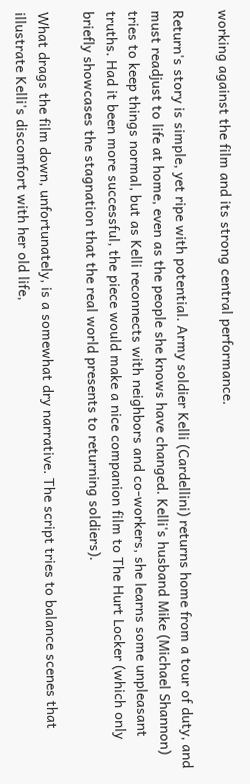working against the film and its strong central performance.

Return's story is simple, yet ripe with potential. Army soldier Kelli (Cardellini) returns home from a tour of duty, and must readjust to life at home, even as the people she knows have changed. Kelli's husband Mike (Michael Shannon) tries to keep things normal, but as Kelli reconnects with neighbors and co-workers, she learns some unpleasant truths. Had it been more successful, the piece would make a nice companion film to The Hurt Locker (which only briefly showcases the stagnation that the real world presents to returning soldiers).

What drags the film down, unfortunately, is a somewhat dry narrative. The script tries to balance scenes that illustrate Kelli's discomfort with her old life,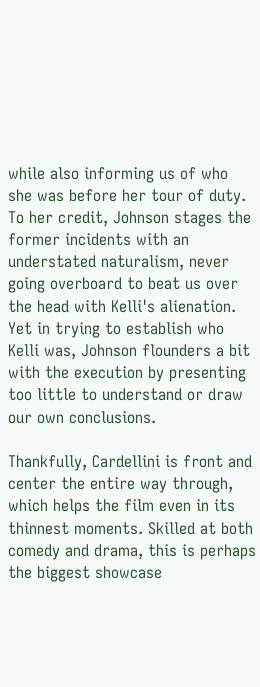while also informing us of who she was before her tour of duty. To her credit, Johnson stages the former incidents with an understated naturalism, never going overboard to beat us over the head with Kelli's alienation. Yet in trying to establish who Kelli was, Johnson flounders a bit with the execution by presenting too little to understand or draw our own conclusions.

Thankfully, Cardellini is front and center the entire way through, which helps the film even in its thinnest moments. Skilled at both comedy and drama, this is perhaps the biggest showcase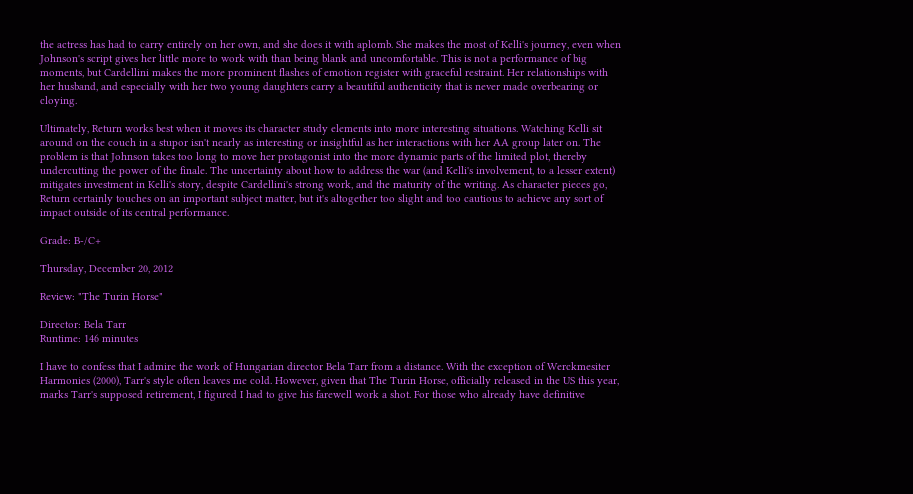the actress has had to carry entirely on her own, and she does it with aplomb. She makes the most of Kelli's journey, even when Johnson's script gives her little more to work with than being blank and uncomfortable. This is not a performance of big moments, but Cardellini makes the more prominent flashes of emotion register with graceful restraint. Her relationships with her husband, and especially with her two young daughters carry a beautiful authenticity that is never made overbearing or cloying.

Ultimately, Return works best when it moves its character study elements into more interesting situations. Watching Kelli sit around on the couch in a stupor isn't nearly as interesting or insightful as her interactions with her AA group later on. The problem is that Johnson takes too long to move her protagonist into the more dynamic parts of the limited plot, thereby undercutting the power of the finale. The uncertainty about how to address the war (and Kelli's involvement, to a lesser extent) mitigates investment in Kelli's story, despite Cardellini's strong work, and the maturity of the writing. As character pieces go, Return certainly touches on an important subject matter, but it's altogether too slight and too cautious to achieve any sort of impact outside of its central performance.

Grade: B-/C+

Thursday, December 20, 2012

Review: "The Turin Horse"

Director: Bela Tarr
Runtime: 146 minutes

I have to confess that I admire the work of Hungarian director Bela Tarr from a distance. With the exception of Werckmesiter Harmonies (2000), Tarr's style often leaves me cold. However, given that The Turin Horse, officially released in the US this year, marks Tarr's supposed retirement, I figured I had to give his farewell work a shot. For those who already have definitive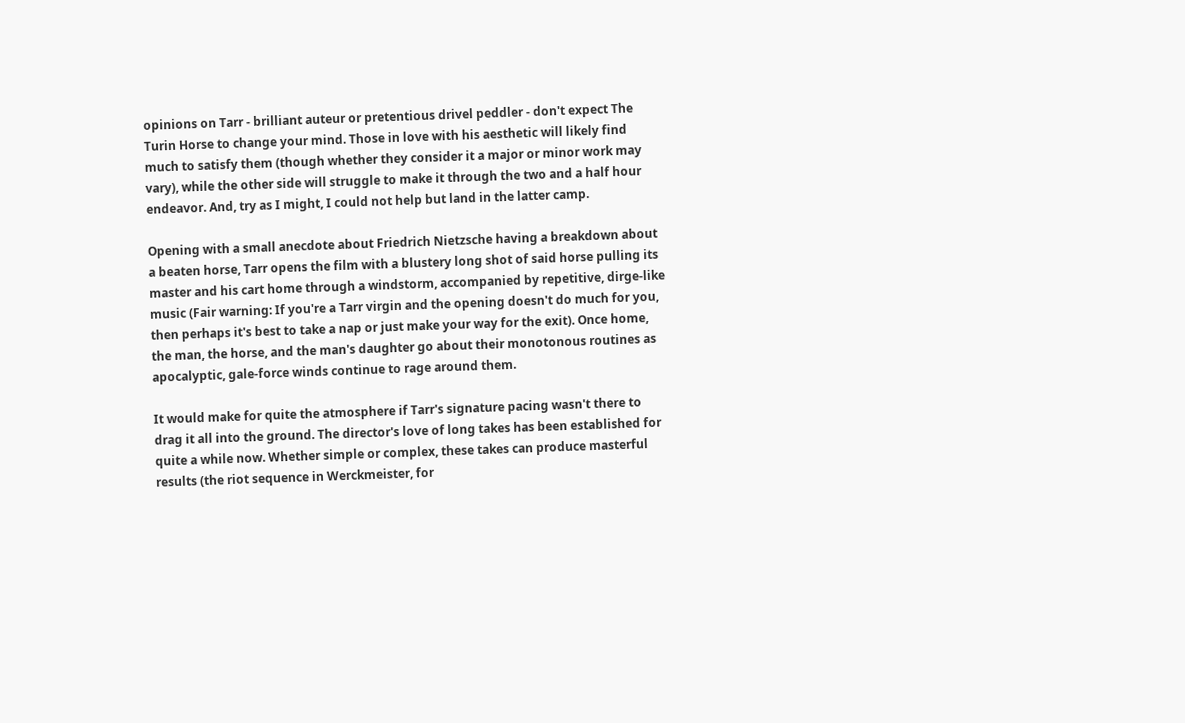opinions on Tarr - brilliant auteur or pretentious drivel peddler - don't expect The Turin Horse to change your mind. Those in love with his aesthetic will likely find much to satisfy them (though whether they consider it a major or minor work may vary), while the other side will struggle to make it through the two and a half hour endeavor. And, try as I might, I could not help but land in the latter camp.

Opening with a small anecdote about Friedrich Nietzsche having a breakdown about a beaten horse, Tarr opens the film with a blustery long shot of said horse pulling its master and his cart home through a windstorm, accompanied by repetitive, dirge-like music (Fair warning: If you're a Tarr virgin and the opening doesn't do much for you, then perhaps it's best to take a nap or just make your way for the exit). Once home, the man, the horse, and the man's daughter go about their monotonous routines as apocalyptic, gale-force winds continue to rage around them.

It would make for quite the atmosphere if Tarr's signature pacing wasn't there to drag it all into the ground. The director's love of long takes has been established for quite a while now. Whether simple or complex, these takes can produce masterful results (the riot sequence in Werckmeister, for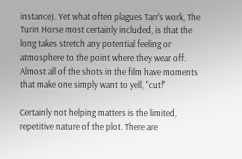instance). Yet what often plagues Tarr's work, The Turin Horse most certainly included, is that the long takes stretch any potential feeling or atmosphere to the point where they wear off. Almost all of the shots in the film have moments that make one simply want to yell, "cut!"

Certainly not helping matters is the limited, repetitive nature of the plot. There are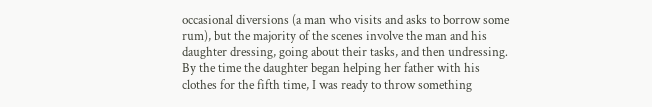occasional diversions (a man who visits and asks to borrow some rum), but the majority of the scenes involve the man and his daughter dressing, going about their tasks, and then undressing. By the time the daughter began helping her father with his clothes for the fifth time, I was ready to throw something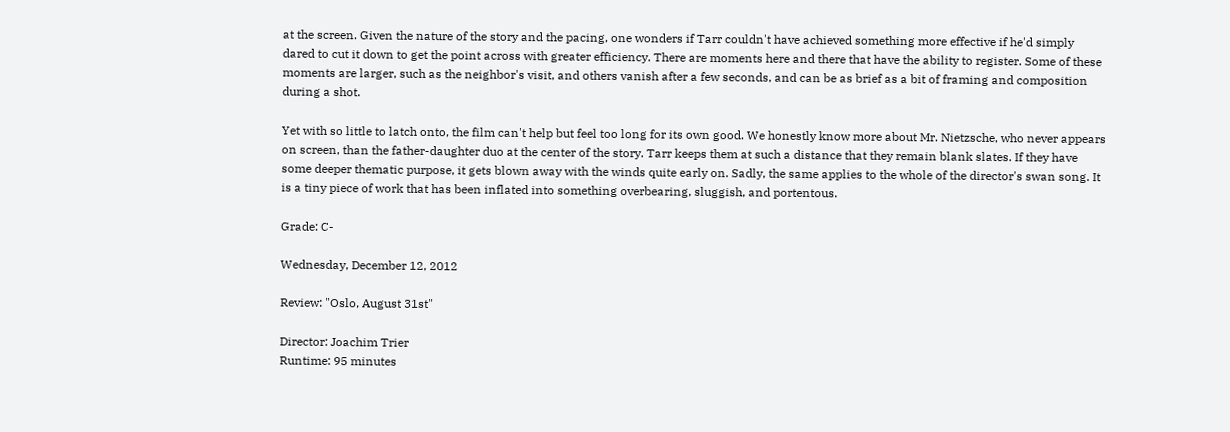at the screen. Given the nature of the story and the pacing, one wonders if Tarr couldn't have achieved something more effective if he'd simply dared to cut it down to get the point across with greater efficiency. There are moments here and there that have the ability to register. Some of these moments are larger, such as the neighbor's visit, and others vanish after a few seconds, and can be as brief as a bit of framing and composition during a shot.

Yet with so little to latch onto, the film can't help but feel too long for its own good. We honestly know more about Mr. Nietzsche, who never appears on screen, than the father-daughter duo at the center of the story. Tarr keeps them at such a distance that they remain blank slates. If they have some deeper thematic purpose, it gets blown away with the winds quite early on. Sadly, the same applies to the whole of the director's swan song. It is a tiny piece of work that has been inflated into something overbearing, sluggish, and portentous.

Grade: C-

Wednesday, December 12, 2012

Review: "Oslo, August 31st"

Director: Joachim Trier
Runtime: 95 minutes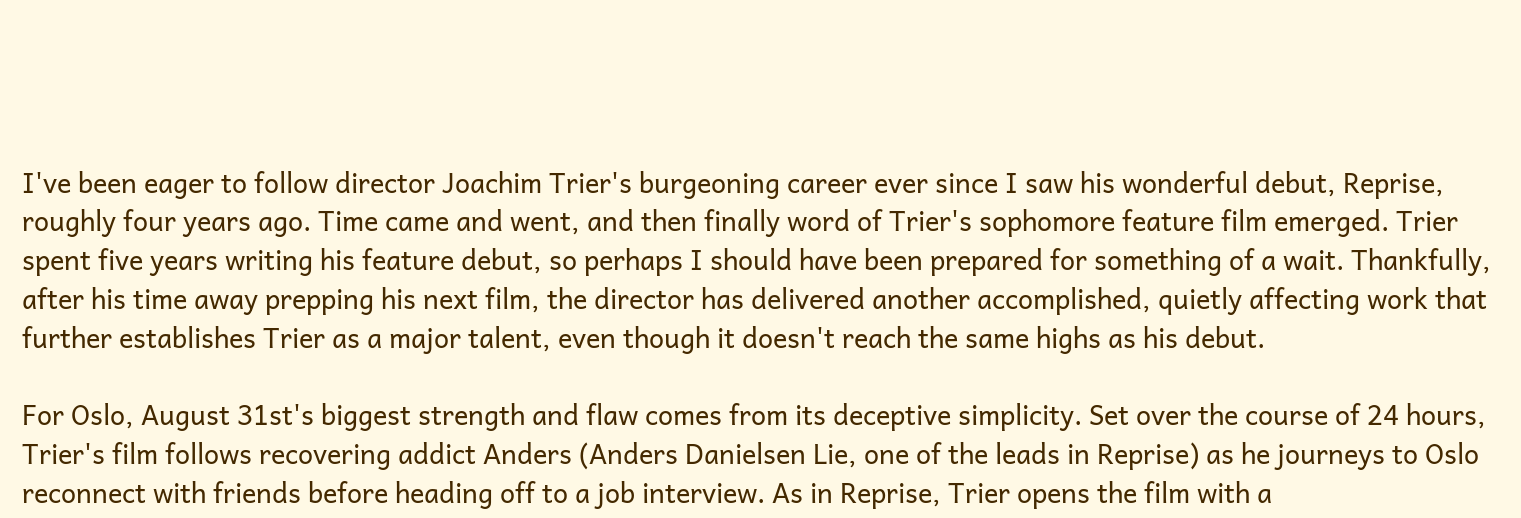I've been eager to follow director Joachim Trier's burgeoning career ever since I saw his wonderful debut, Reprise, roughly four years ago. Time came and went, and then finally word of Trier's sophomore feature film emerged. Trier spent five years writing his feature debut, so perhaps I should have been prepared for something of a wait. Thankfully, after his time away prepping his next film, the director has delivered another accomplished, quietly affecting work that further establishes Trier as a major talent, even though it doesn't reach the same highs as his debut.

For Oslo, August 31st's biggest strength and flaw comes from its deceptive simplicity. Set over the course of 24 hours, Trier's film follows recovering addict Anders (Anders Danielsen Lie, one of the leads in Reprise) as he journeys to Oslo reconnect with friends before heading off to a job interview. As in Reprise, Trier opens the film with a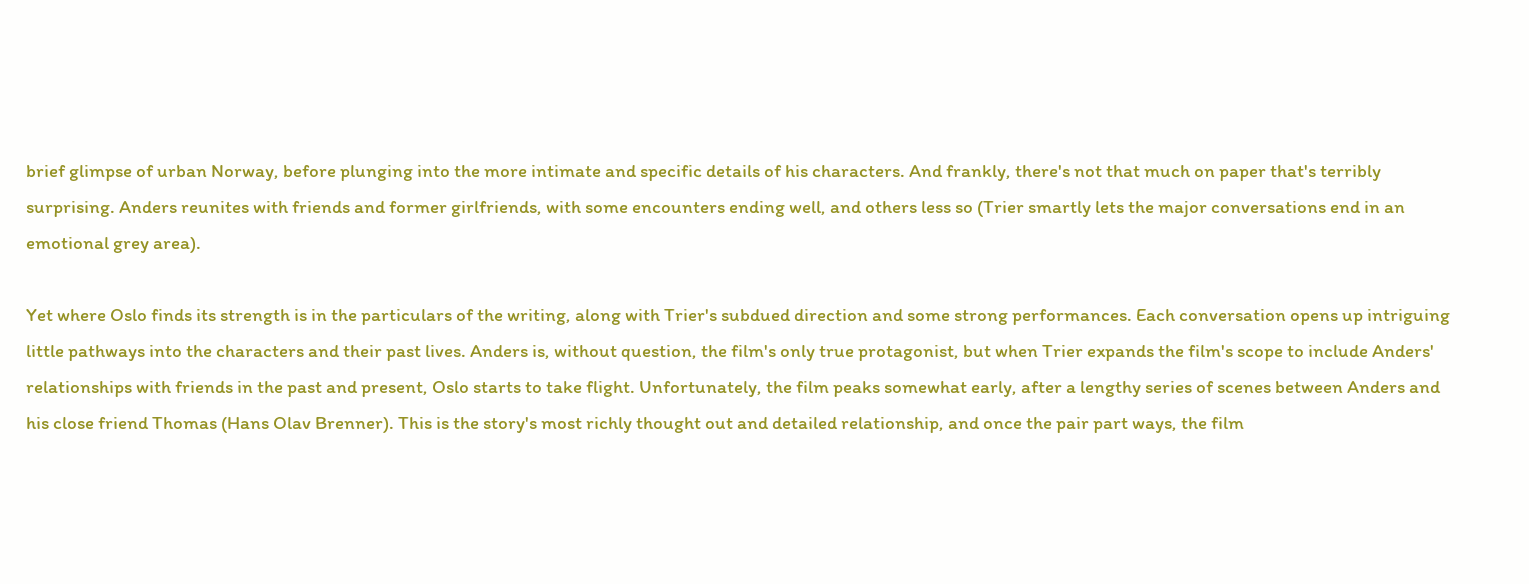brief glimpse of urban Norway, before plunging into the more intimate and specific details of his characters. And frankly, there's not that much on paper that's terribly surprising. Anders reunites with friends and former girlfriends, with some encounters ending well, and others less so (Trier smartly lets the major conversations end in an emotional grey area).

Yet where Oslo finds its strength is in the particulars of the writing, along with Trier's subdued direction and some strong performances. Each conversation opens up intriguing little pathways into the characters and their past lives. Anders is, without question, the film's only true protagonist, but when Trier expands the film's scope to include Anders' relationships with friends in the past and present, Oslo starts to take flight. Unfortunately, the film peaks somewhat early, after a lengthy series of scenes between Anders and his close friend Thomas (Hans Olav Brenner). This is the story's most richly thought out and detailed relationship, and once the pair part ways, the film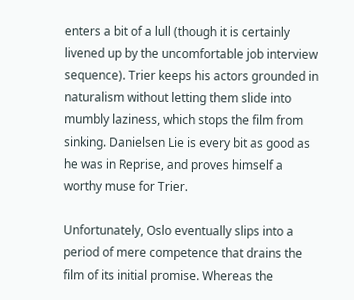enters a bit of a lull (though it is certainly livened up by the uncomfortable job interview sequence). Trier keeps his actors grounded in naturalism without letting them slide into mumbly laziness, which stops the film from sinking. Danielsen Lie is every bit as good as he was in Reprise, and proves himself a worthy muse for Trier.

Unfortunately, Oslo eventually slips into a period of mere competence that drains the film of its initial promise. Whereas the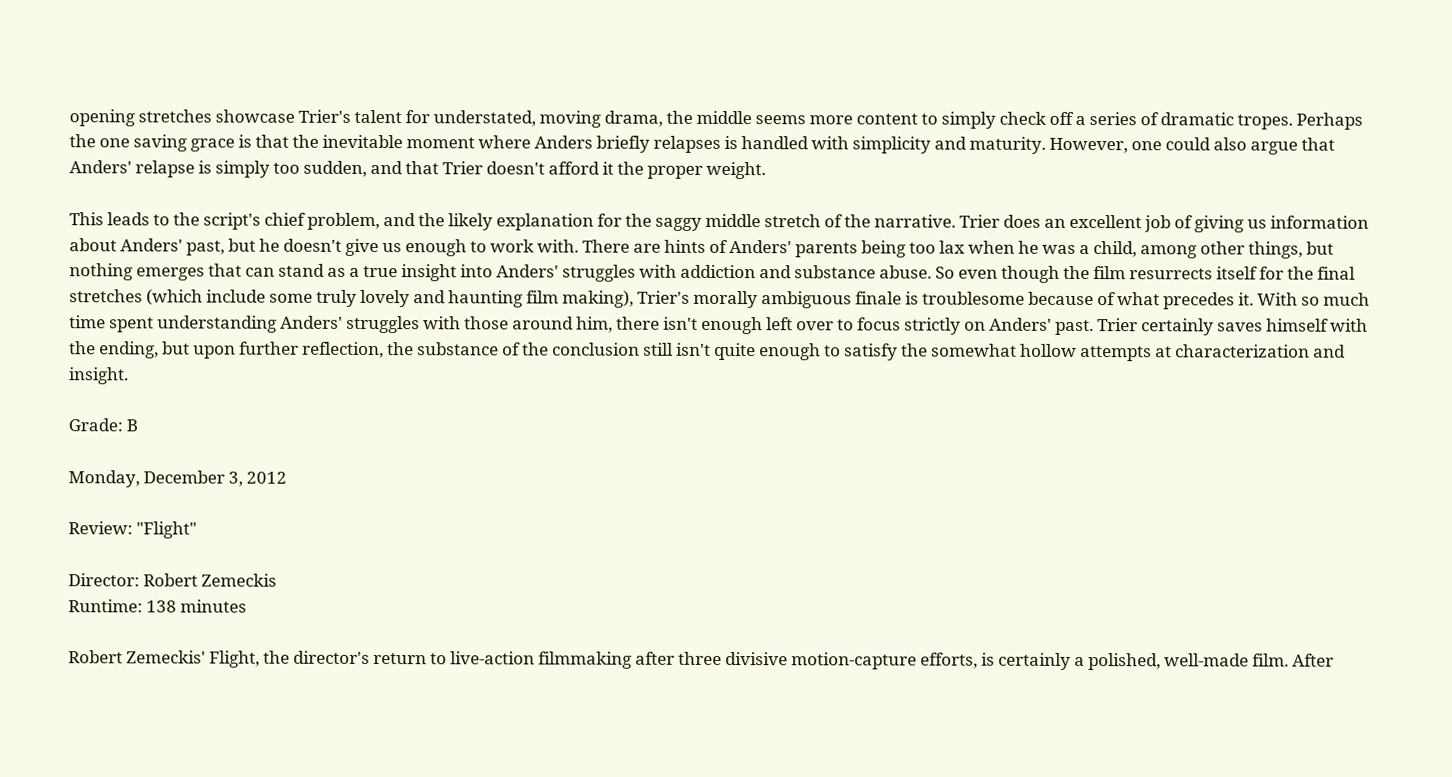opening stretches showcase Trier's talent for understated, moving drama, the middle seems more content to simply check off a series of dramatic tropes. Perhaps the one saving grace is that the inevitable moment where Anders briefly relapses is handled with simplicity and maturity. However, one could also argue that Anders' relapse is simply too sudden, and that Trier doesn't afford it the proper weight.

This leads to the script's chief problem, and the likely explanation for the saggy middle stretch of the narrative. Trier does an excellent job of giving us information about Anders' past, but he doesn't give us enough to work with. There are hints of Anders' parents being too lax when he was a child, among other things, but nothing emerges that can stand as a true insight into Anders' struggles with addiction and substance abuse. So even though the film resurrects itself for the final stretches (which include some truly lovely and haunting film making), Trier's morally ambiguous finale is troublesome because of what precedes it. With so much time spent understanding Anders' struggles with those around him, there isn't enough left over to focus strictly on Anders' past. Trier certainly saves himself with the ending, but upon further reflection, the substance of the conclusion still isn't quite enough to satisfy the somewhat hollow attempts at characterization and insight.

Grade: B

Monday, December 3, 2012

Review: "Flight"

Director: Robert Zemeckis
Runtime: 138 minutes

Robert Zemeckis' Flight, the director's return to live-action filmmaking after three divisive motion-capture efforts, is certainly a polished, well-made film. After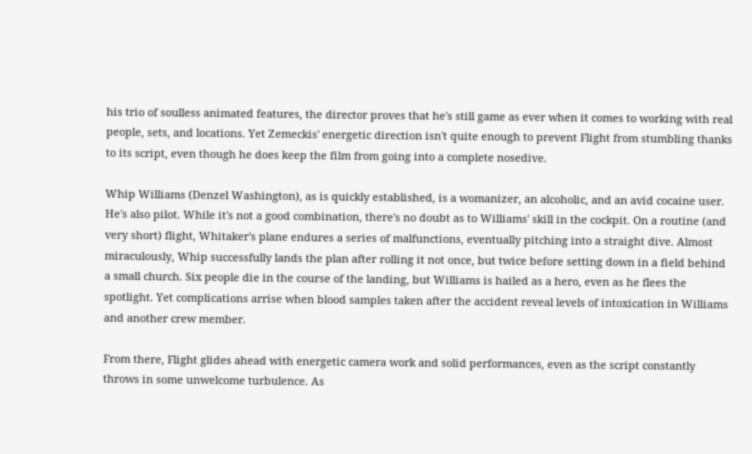his trio of soulless animated features, the director proves that he's still game as ever when it comes to working with real people, sets, and locations. Yet Zemeckis' energetic direction isn't quite enough to prevent Flight from stumbling thanks to its script, even though he does keep the film from going into a complete nosedive.

Whip Williams (Denzel Washington), as is quickly established, is a womanizer, an alcoholic, and an avid cocaine user. He's also pilot. While it's not a good combination, there's no doubt as to Williams' skill in the cockpit. On a routine (and very short) flight, Whitaker's plane endures a series of malfunctions, eventually pitching into a straight dive. Almost miraculously, Whip successfully lands the plan after rolling it not once, but twice before setting down in a field behind a small church. Six people die in the course of the landing, but Williams is hailed as a hero, even as he flees the spotlight. Yet complications arrise when blood samples taken after the accident reveal levels of intoxication in Williams and another crew member.

From there, Flight glides ahead with energetic camera work and solid performances, even as the script constantly throws in some unwelcome turbulence. As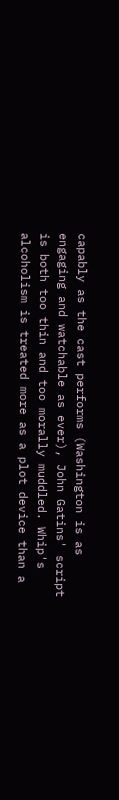capably as the cast performs (Washington is as engaging and watchable as ever), John Gatins' script is both too thin and too morally muddled. Whip's alcoholism is treated more as a plot device than a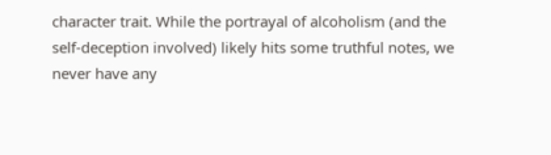character trait. While the portrayal of alcoholism (and the self-deception involved) likely hits some truthful notes, we never have any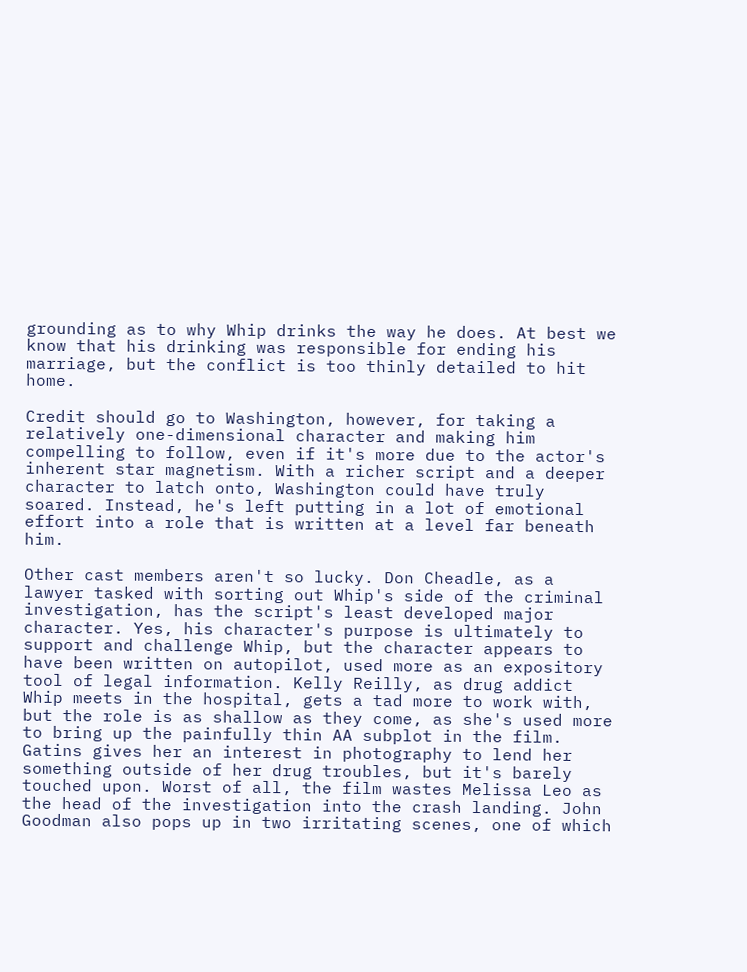grounding as to why Whip drinks the way he does. At best we know that his drinking was responsible for ending his marriage, but the conflict is too thinly detailed to hit home.

Credit should go to Washington, however, for taking a relatively one-dimensional character and making him compelling to follow, even if it's more due to the actor's inherent star magnetism. With a richer script and a deeper character to latch onto, Washington could have truly soared. Instead, he's left putting in a lot of emotional effort into a role that is written at a level far beneath him.

Other cast members aren't so lucky. Don Cheadle, as a lawyer tasked with sorting out Whip's side of the criminal investigation, has the script's least developed major character. Yes, his character's purpose is ultimately to support and challenge Whip, but the character appears to have been written on autopilot, used more as an expository tool of legal information. Kelly Reilly, as drug addict Whip meets in the hospital, gets a tad more to work with, but the role is as shallow as they come, as she's used more to bring up the painfully thin AA subplot in the film. Gatins gives her an interest in photography to lend her something outside of her drug troubles, but it's barely touched upon. Worst of all, the film wastes Melissa Leo as the head of the investigation into the crash landing. John Goodman also pops up in two irritating scenes, one of which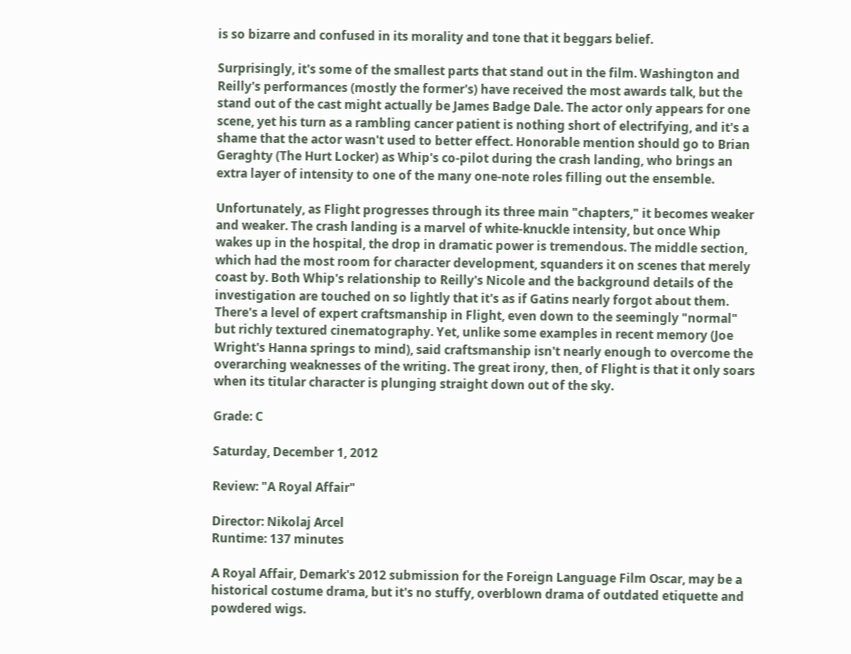is so bizarre and confused in its morality and tone that it beggars belief.

Surprisingly, it's some of the smallest parts that stand out in the film. Washington and Reilly's performances (mostly the former's) have received the most awards talk, but the stand out of the cast might actually be James Badge Dale. The actor only appears for one scene, yet his turn as a rambling cancer patient is nothing short of electrifying, and it's a shame that the actor wasn't used to better effect. Honorable mention should go to Brian Geraghty (The Hurt Locker) as Whip's co-pilot during the crash landing, who brings an extra layer of intensity to one of the many one-note roles filling out the ensemble.

Unfortunately, as Flight progresses through its three main "chapters," it becomes weaker and weaker. The crash landing is a marvel of white-knuckle intensity, but once Whip wakes up in the hospital, the drop in dramatic power is tremendous. The middle section, which had the most room for character development, squanders it on scenes that merely coast by. Both Whip's relationship to Reilly's Nicole and the background details of the investigation are touched on so lightly that it's as if Gatins nearly forgot about them. There's a level of expert craftsmanship in Flight, even down to the seemingly "normal" but richly textured cinematography. Yet, unlike some examples in recent memory (Joe Wright's Hanna springs to mind), said craftsmanship isn't nearly enough to overcome the overarching weaknesses of the writing. The great irony, then, of Flight is that it only soars when its titular character is plunging straight down out of the sky.

Grade: C

Saturday, December 1, 2012

Review: "A Royal Affair"

Director: Nikolaj Arcel
Runtime: 137 minutes

A Royal Affair, Demark's 2012 submission for the Foreign Language Film Oscar, may be a historical costume drama, but it's no stuffy, overblown drama of outdated etiquette and powdered wigs.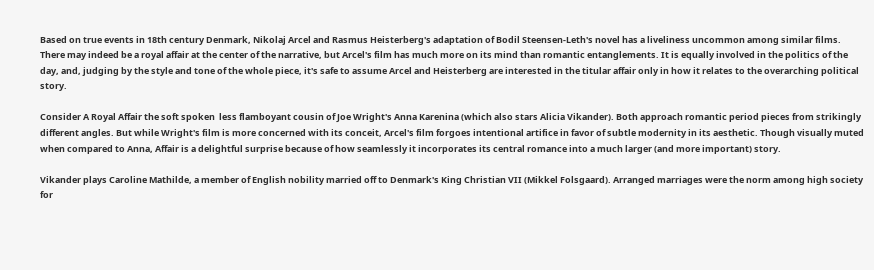Based on true events in 18th century Denmark, Nikolaj Arcel and Rasmus Heisterberg's adaptation of Bodil Steensen-Leth's novel has a liveliness uncommon among similar films. There may indeed be a royal affair at the center of the narrative, but Arcel's film has much more on its mind than romantic entanglements. It is equally involved in the politics of the day, and, judging by the style and tone of the whole piece, it's safe to assume Arcel and Heisterberg are interested in the titular affair only in how it relates to the overarching political story.

Consider A Royal Affair the soft spoken  less flamboyant cousin of Joe Wright's Anna Karenina (which also stars Alicia Vikander). Both approach romantic period pieces from strikingly different angles. But while Wright's film is more concerned with its conceit, Arcel's film forgoes intentional artifice in favor of subtle modernity in its aesthetic. Though visually muted when compared to Anna, Affair is a delightful surprise because of how seamlessly it incorporates its central romance into a much larger (and more important) story.

Vikander plays Caroline Mathilde, a member of English nobility married off to Denmark's King Christian VII (Mikkel Folsgaard). Arranged marriages were the norm among high society for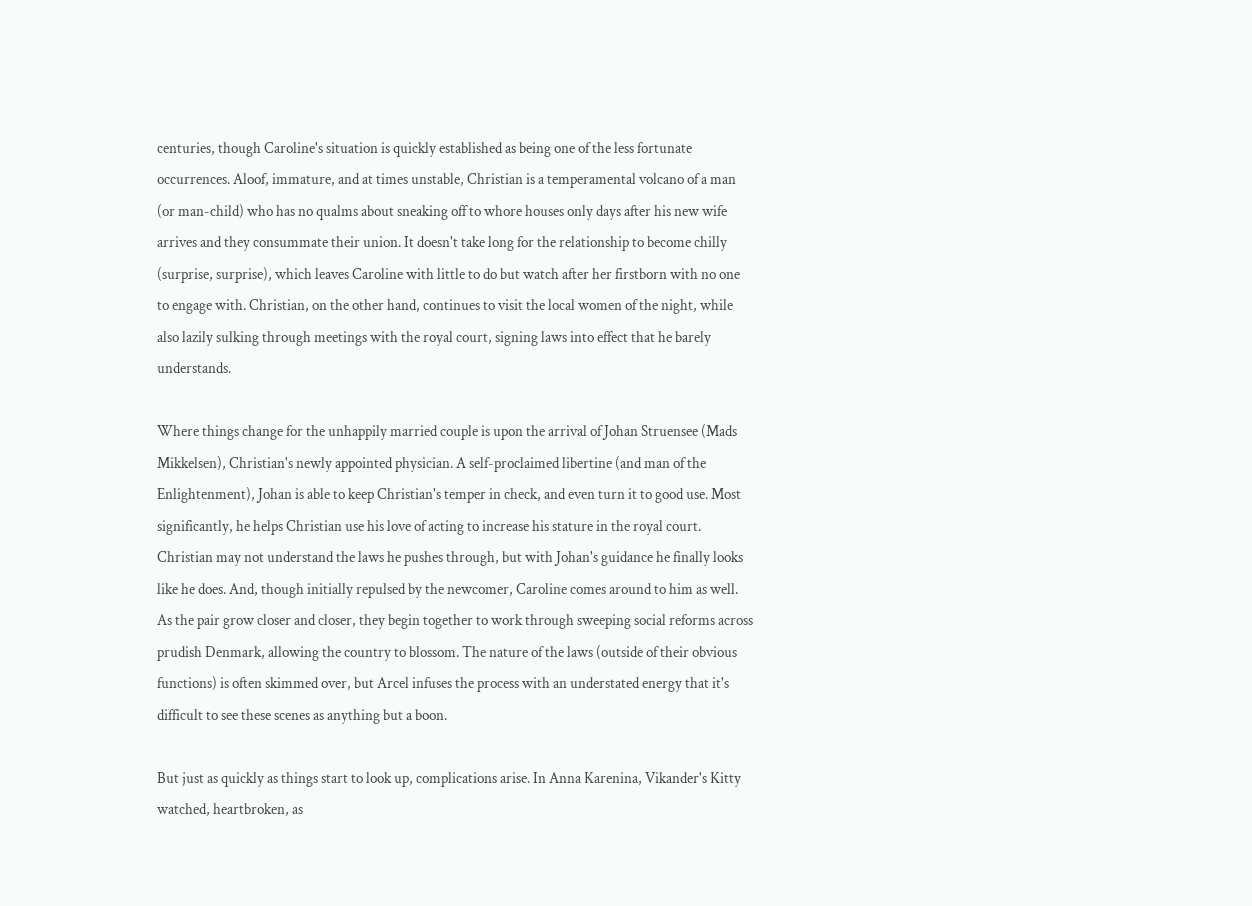centuries, though Caroline's situation is quickly established as being one of the less fortunate occurrences. Aloof, immature, and at times unstable, Christian is a temperamental volcano of a man (or man-child) who has no qualms about sneaking off to whore houses only days after his new wife arrives and they consummate their union. It doesn't take long for the relationship to become chilly (surprise, surprise), which leaves Caroline with little to do but watch after her firstborn with no one to engage with. Christian, on the other hand, continues to visit the local women of the night, while also lazily sulking through meetings with the royal court, signing laws into effect that he barely understands.

Where things change for the unhappily married couple is upon the arrival of Johan Struensee (Mads Mikkelsen), Christian's newly appointed physician. A self-proclaimed libertine (and man of the Enlightenment), Johan is able to keep Christian's temper in check, and even turn it to good use. Most significantly, he helps Christian use his love of acting to increase his stature in the royal court. Christian may not understand the laws he pushes through, but with Johan's guidance he finally looks like he does. And, though initially repulsed by the newcomer, Caroline comes around to him as well. As the pair grow closer and closer, they begin together to work through sweeping social reforms across prudish Denmark, allowing the country to blossom. The nature of the laws (outside of their obvious functions) is often skimmed over, but Arcel infuses the process with an understated energy that it's difficult to see these scenes as anything but a boon.

But just as quickly as things start to look up, complications arise. In Anna Karenina, Vikander's Kitty watched, heartbroken, as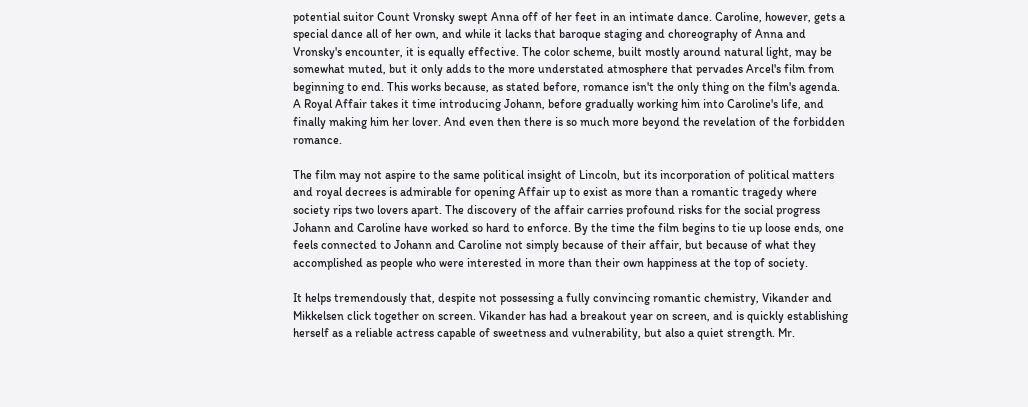potential suitor Count Vronsky swept Anna off of her feet in an intimate dance. Caroline, however, gets a special dance all of her own, and while it lacks that baroque staging and choreography of Anna and Vronsky's encounter, it is equally effective. The color scheme, built mostly around natural light, may be somewhat muted, but it only adds to the more understated atmosphere that pervades Arcel's film from beginning to end. This works because, as stated before, romance isn't the only thing on the film's agenda. A Royal Affair takes it time introducing Johann, before gradually working him into Caroline's life, and finally making him her lover. And even then there is so much more beyond the revelation of the forbidden romance.

The film may not aspire to the same political insight of Lincoln, but its incorporation of political matters and royal decrees is admirable for opening Affair up to exist as more than a romantic tragedy where society rips two lovers apart. The discovery of the affair carries profound risks for the social progress Johann and Caroline have worked so hard to enforce. By the time the film begins to tie up loose ends, one feels connected to Johann and Caroline not simply because of their affair, but because of what they accomplished as people who were interested in more than their own happiness at the top of society.

It helps tremendously that, despite not possessing a fully convincing romantic chemistry, Vikander and Mikkelsen click together on screen. Vikander has had a breakout year on screen, and is quickly establishing herself as a reliable actress capable of sweetness and vulnerability, but also a quiet strength. Mr.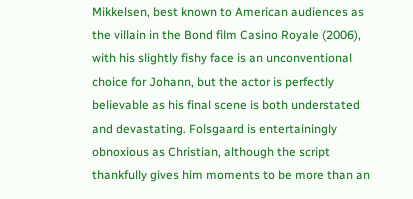Mikkelsen, best known to American audiences as the villain in the Bond film Casino Royale (2006), with his slightly fishy face is an unconventional choice for Johann, but the actor is perfectly believable as his final scene is both understated and devastating. Folsgaard is entertainingly obnoxious as Christian, although the script thankfully gives him moments to be more than an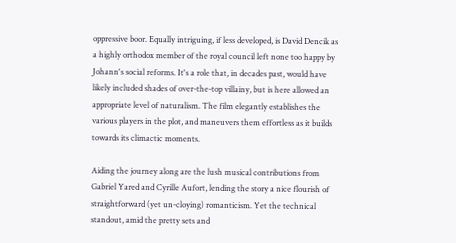oppressive boor. Equally intriguing, if less developed, is David Dencik as a highly orthodox member of the royal council left none too happy by Johann's social reforms. It's a role that, in decades past, would have likely included shades of over-the-top villainy, but is here allowed an appropriate level of naturalism. The film elegantly establishes the various players in the plot, and maneuvers them effortless as it builds towards its climactic moments.

Aiding the journey along are the lush musical contributions from Gabriel Yared and Cyrille Aufort, lending the story a nice flourish of straightforward (yet un-cloying) romanticism. Yet the technical standout, amid the pretty sets and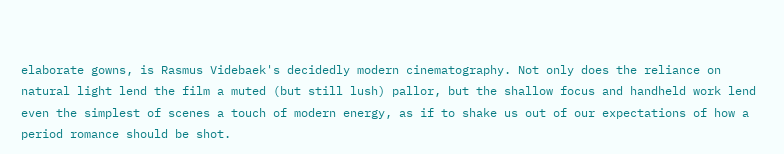elaborate gowns, is Rasmus Videbaek's decidedly modern cinematography. Not only does the reliance on natural light lend the film a muted (but still lush) pallor, but the shallow focus and handheld work lend even the simplest of scenes a touch of modern energy, as if to shake us out of our expectations of how a period romance should be shot.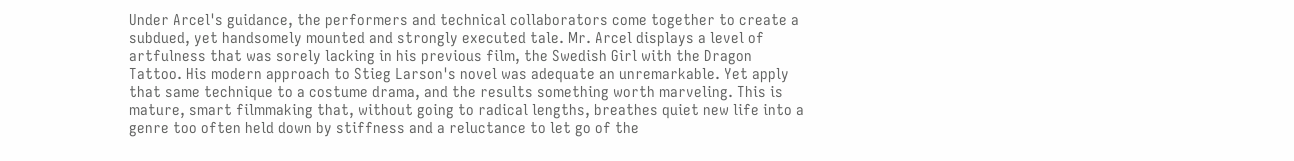Under Arcel's guidance, the performers and technical collaborators come together to create a subdued, yet handsomely mounted and strongly executed tale. Mr. Arcel displays a level of artfulness that was sorely lacking in his previous film, the Swedish Girl with the Dragon Tattoo. His modern approach to Stieg Larson's novel was adequate an unremarkable. Yet apply that same technique to a costume drama, and the results something worth marveling. This is mature, smart filmmaking that, without going to radical lengths, breathes quiet new life into a genre too often held down by stiffness and a reluctance to let go of the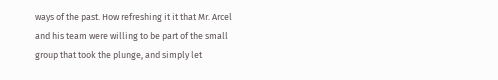ways of the past. How refreshing it it that Mr. Arcel and his team were willing to be part of the small group that took the plunge, and simply let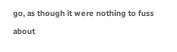go, as though it were nothing to fuss about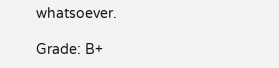whatsoever.

Grade: B+